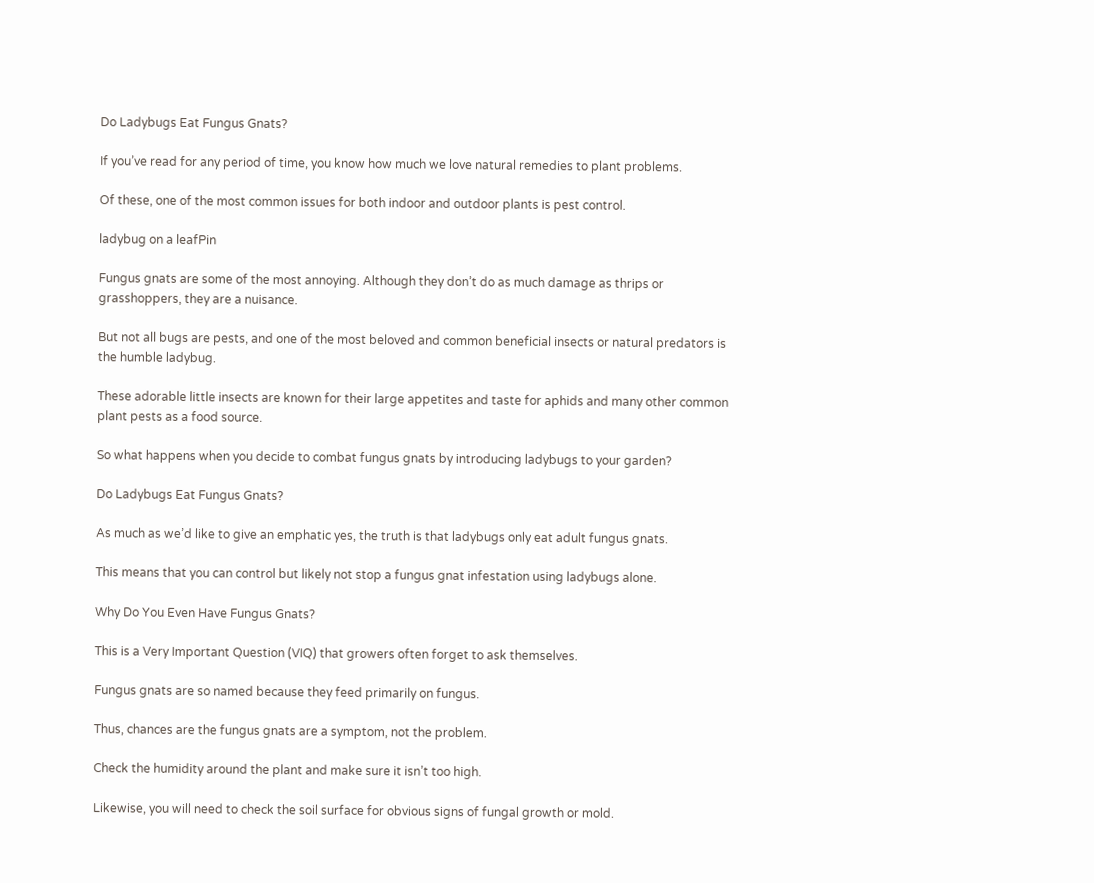Do Ladybugs Eat Fungus Gnats?

If you’ve read for any period of time, you know how much we love natural remedies to plant problems.

Of these, one of the most common issues for both indoor and outdoor plants is pest control.

ladybug on a leafPin

Fungus gnats are some of the most annoying. Although they don’t do as much damage as thrips or grasshoppers, they are a nuisance.

But not all bugs are pests, and one of the most beloved and common beneficial insects or natural predators is the humble ladybug.

These adorable little insects are known for their large appetites and taste for aphids and many other common plant pests as a food source.

So what happens when you decide to combat fungus gnats by introducing ladybugs to your garden?

Do Ladybugs Eat Fungus Gnats?

As much as we’d like to give an emphatic yes, the truth is that ladybugs only eat adult fungus gnats.

This means that you can control but likely not stop a fungus gnat infestation using ladybugs alone.

Why Do You Even Have Fungus Gnats?

This is a Very Important Question (VIQ) that growers often forget to ask themselves.

Fungus gnats are so named because they feed primarily on fungus.

Thus, chances are the fungus gnats are a symptom, not the problem.

Check the humidity around the plant and make sure it isn’t too high.

Likewise, you will need to check the soil surface for obvious signs of fungal growth or mold.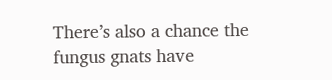There’s also a chance the fungus gnats have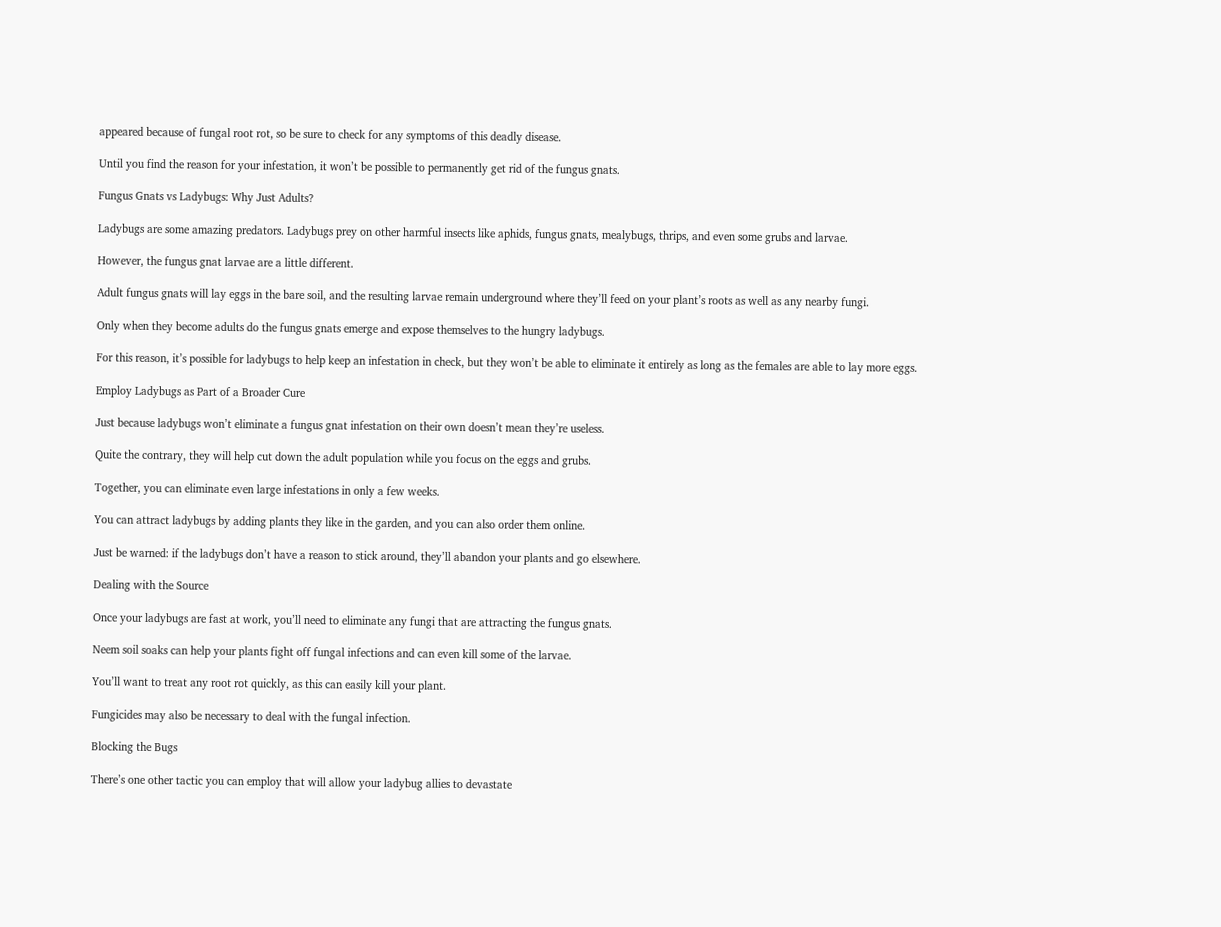appeared because of fungal root rot, so be sure to check for any symptoms of this deadly disease.

Until you find the reason for your infestation, it won’t be possible to permanently get rid of the fungus gnats.

Fungus Gnats vs Ladybugs: Why Just Adults?

Ladybugs are some amazing predators. Ladybugs prey on other harmful insects like aphids, fungus gnats, mealybugs, thrips, and even some grubs and larvae.

However, the fungus gnat larvae are a little different.

Adult fungus gnats will lay eggs in the bare soil, and the resulting larvae remain underground where they’ll feed on your plant’s roots as well as any nearby fungi.

Only when they become adults do the fungus gnats emerge and expose themselves to the hungry ladybugs.

For this reason, it’s possible for ladybugs to help keep an infestation in check, but they won’t be able to eliminate it entirely as long as the females are able to lay more eggs.

Employ Ladybugs as Part of a Broader Cure

Just because ladybugs won’t eliminate a fungus gnat infestation on their own doesn’t mean they’re useless.

Quite the contrary, they will help cut down the adult population while you focus on the eggs and grubs.

Together, you can eliminate even large infestations in only a few weeks.

You can attract ladybugs by adding plants they like in the garden, and you can also order them online.

Just be warned: if the ladybugs don’t have a reason to stick around, they’ll abandon your plants and go elsewhere.

Dealing with the Source

Once your ladybugs are fast at work, you’ll need to eliminate any fungi that are attracting the fungus gnats.

Neem soil soaks can help your plants fight off fungal infections and can even kill some of the larvae.

You’ll want to treat any root rot quickly, as this can easily kill your plant.

Fungicides may also be necessary to deal with the fungal infection.

Blocking the Bugs

There’s one other tactic you can employ that will allow your ladybug allies to devastate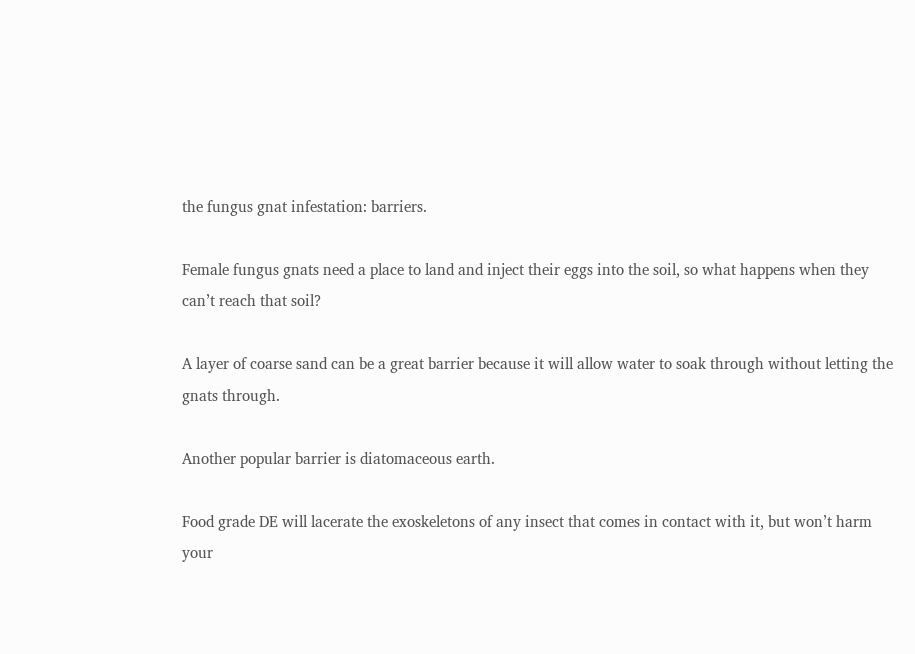the fungus gnat infestation: barriers.

Female fungus gnats need a place to land and inject their eggs into the soil, so what happens when they can’t reach that soil?

A layer of coarse sand can be a great barrier because it will allow water to soak through without letting the gnats through.

Another popular barrier is diatomaceous earth.

Food grade DE will lacerate the exoskeletons of any insect that comes in contact with it, but won’t harm your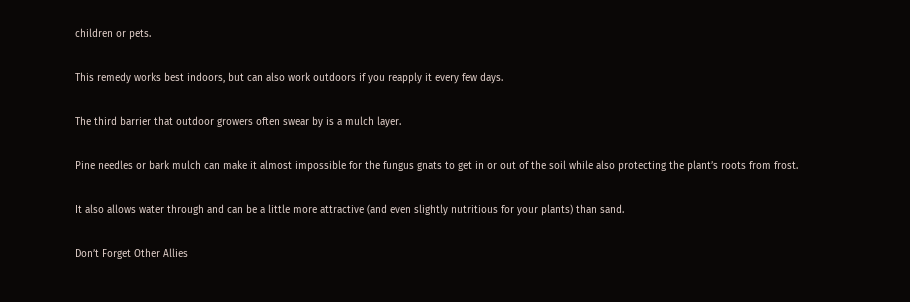children or pets.

This remedy works best indoors, but can also work outdoors if you reapply it every few days.

The third barrier that outdoor growers often swear by is a mulch layer.

Pine needles or bark mulch can make it almost impossible for the fungus gnats to get in or out of the soil while also protecting the plant’s roots from frost.

It also allows water through and can be a little more attractive (and even slightly nutritious for your plants) than sand.

Don’t Forget Other Allies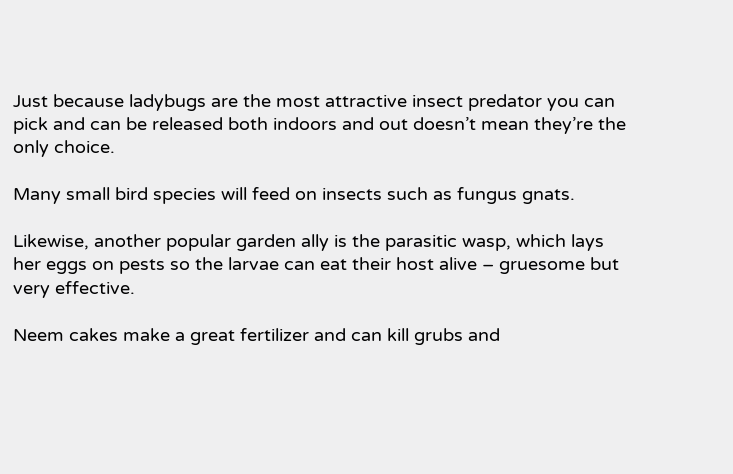Just because ladybugs are the most attractive insect predator you can pick and can be released both indoors and out doesn’t mean they’re the only choice.

Many small bird species will feed on insects such as fungus gnats.

Likewise, another popular garden ally is the parasitic wasp, which lays her eggs on pests so the larvae can eat their host alive – gruesome but very effective.

Neem cakes make a great fertilizer and can kill grubs and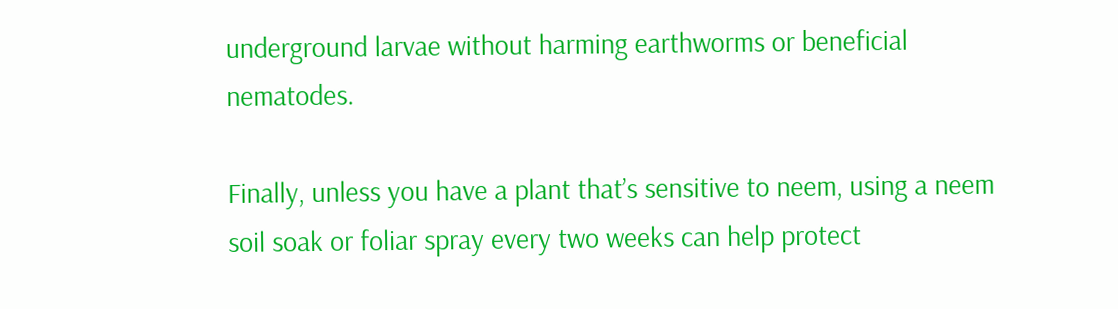underground larvae without harming earthworms or beneficial nematodes.

Finally, unless you have a plant that’s sensitive to neem, using a neem soil soak or foliar spray every two weeks can help protect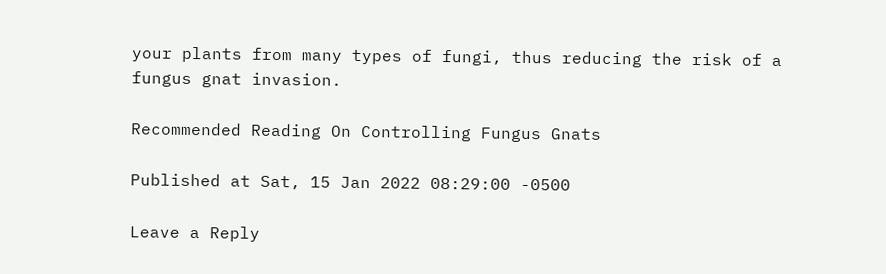your plants from many types of fungi, thus reducing the risk of a fungus gnat invasion.

Recommended Reading On Controlling Fungus Gnats

Published at Sat, 15 Jan 2022 08:29:00 -0500

Leave a Reply